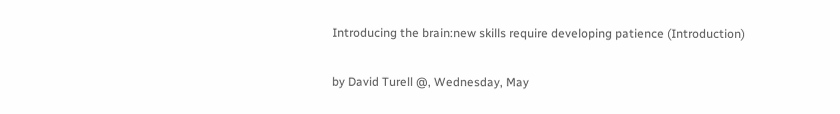Introducing the brain:new skills require developing patience (Introduction)

by David Turell @, Wednesday, May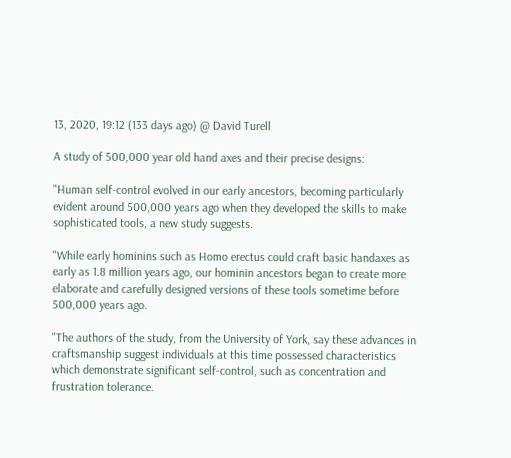13, 2020, 19:12 (133 days ago) @ David Turell

A study of 500,000 year old hand axes and their precise designs:

"Human self-control evolved in our early ancestors, becoming particularly evident around 500,000 years ago when they developed the skills to make sophisticated tools, a new study suggests.

"While early hominins such as Homo erectus could craft basic handaxes as early as 1.8 million years ago, our hominin ancestors began to create more elaborate and carefully designed versions of these tools sometime before 500,000 years ago.

"The authors of the study, from the University of York, say these advances in craftsmanship suggest individuals at this time possessed characteristics which demonstrate significant self-control, such as concentration and frustration tolerance.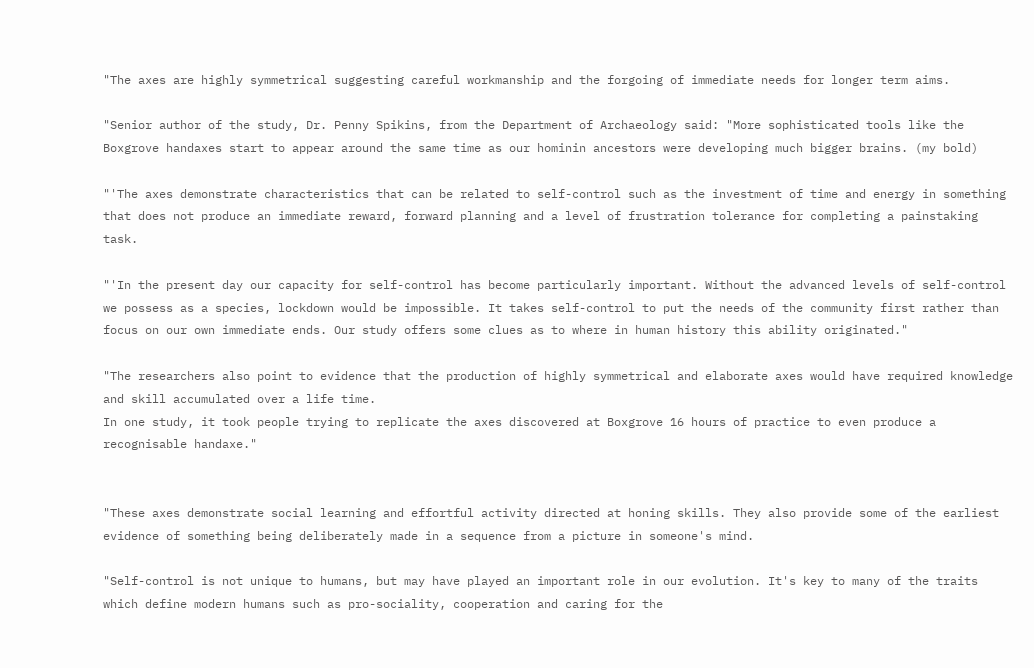"The axes are highly symmetrical suggesting careful workmanship and the forgoing of immediate needs for longer term aims.

"Senior author of the study, Dr. Penny Spikins, from the Department of Archaeology said: "More sophisticated tools like the Boxgrove handaxes start to appear around the same time as our hominin ancestors were developing much bigger brains. (my bold)

"'The axes demonstrate characteristics that can be related to self-control such as the investment of time and energy in something that does not produce an immediate reward, forward planning and a level of frustration tolerance for completing a painstaking task.

"'In the present day our capacity for self-control has become particularly important. Without the advanced levels of self-control we possess as a species, lockdown would be impossible. It takes self-control to put the needs of the community first rather than focus on our own immediate ends. Our study offers some clues as to where in human history this ability originated."

"The researchers also point to evidence that the production of highly symmetrical and elaborate axes would have required knowledge and skill accumulated over a life time.
In one study, it took people trying to replicate the axes discovered at Boxgrove 16 hours of practice to even produce a recognisable handaxe."


"These axes demonstrate social learning and effortful activity directed at honing skills. They also provide some of the earliest evidence of something being deliberately made in a sequence from a picture in someone's mind.

"Self-control is not unique to humans, but may have played an important role in our evolution. It's key to many of the traits which define modern humans such as pro-sociality, cooperation and caring for the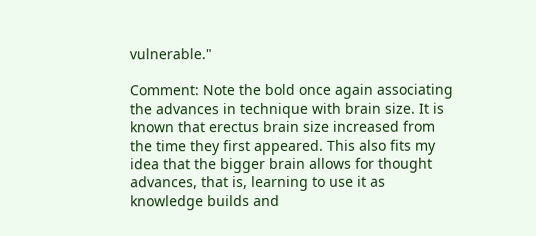vulnerable."

Comment: Note the bold once again associating the advances in technique with brain size. It is known that erectus brain size increased from the time they first appeared. This also fits my idea that the bigger brain allows for thought advances, that is, learning to use it as knowledge builds and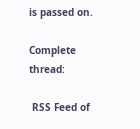is passed on.

Complete thread:

 RSS Feed of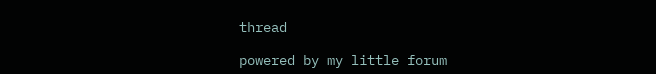thread

powered by my little forum